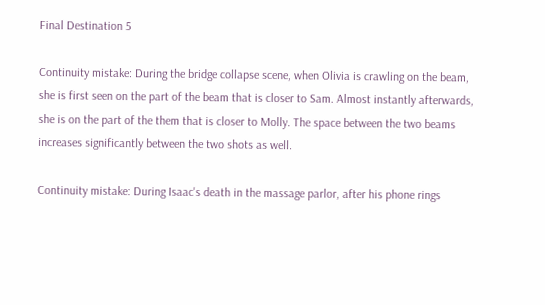Final Destination 5

Continuity mistake: During the bridge collapse scene, when Olivia is crawling on the beam, she is first seen on the part of the beam that is closer to Sam. Almost instantly afterwards, she is on the part of the them that is closer to Molly. The space between the two beams increases significantly between the two shots as well.

Continuity mistake: During Isaac's death in the massage parlor, after his phone rings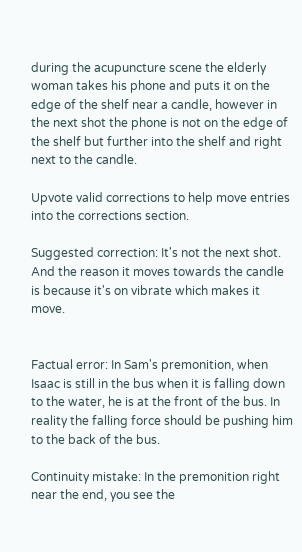during the acupuncture scene the elderly woman takes his phone and puts it on the edge of the shelf near a candle, however in the next shot the phone is not on the edge of the shelf but further into the shelf and right next to the candle.

Upvote valid corrections to help move entries into the corrections section.

Suggested correction: It's not the next shot. And the reason it moves towards the candle is because it's on vibrate which makes it move.


Factual error: In Sam's premonition, when Isaac is still in the bus when it is falling down to the water, he is at the front of the bus. In reality the falling force should be pushing him to the back of the bus.

Continuity mistake: In the premonition right near the end, you see the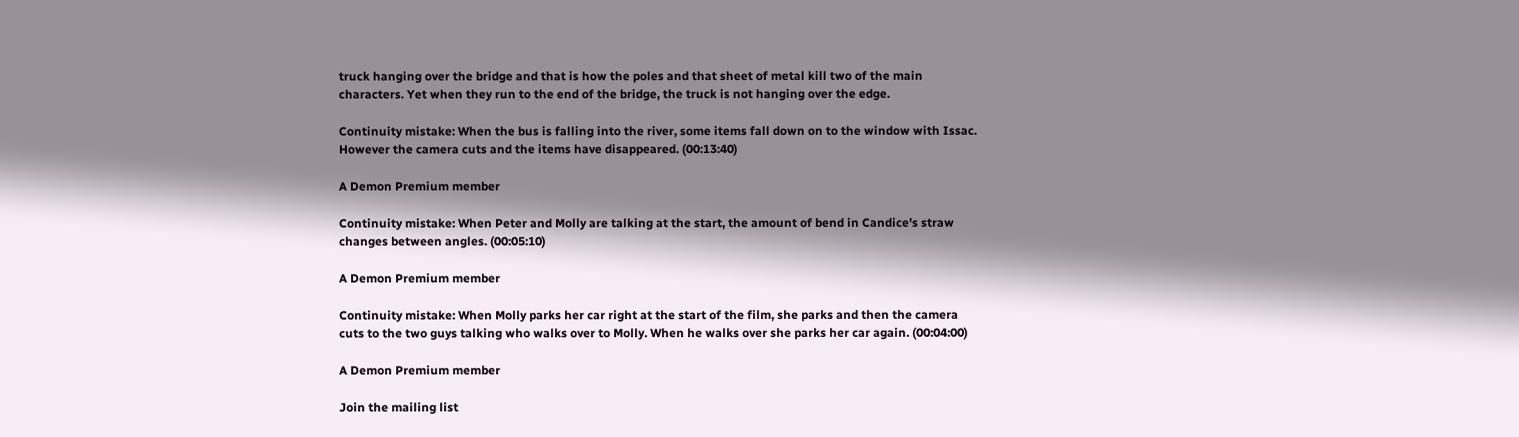truck hanging over the bridge and that is how the poles and that sheet of metal kill two of the main characters. Yet when they run to the end of the bridge, the truck is not hanging over the edge.

Continuity mistake: When the bus is falling into the river, some items fall down on to the window with Issac. However the camera cuts and the items have disappeared. (00:13:40)

A Demon Premium member

Continuity mistake: When Peter and Molly are talking at the start, the amount of bend in Candice's straw changes between angles. (00:05:10)

A Demon Premium member

Continuity mistake: When Molly parks her car right at the start of the film, she parks and then the camera cuts to the two guys talking who walks over to Molly. When he walks over she parks her car again. (00:04:00)

A Demon Premium member

Join the mailing list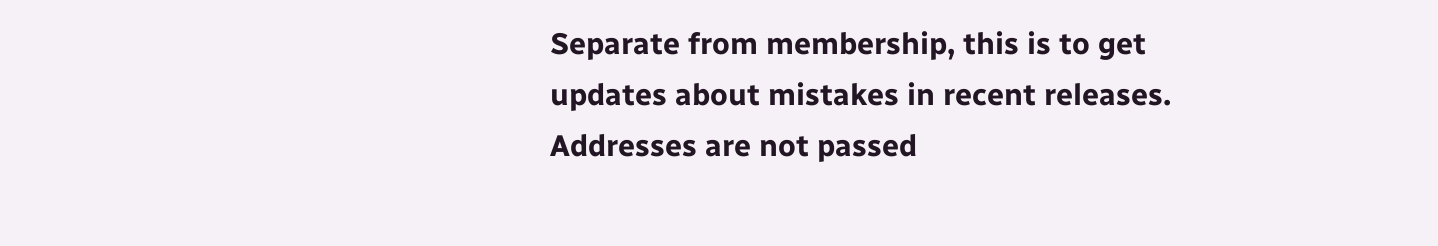Separate from membership, this is to get updates about mistakes in recent releases. Addresses are not passed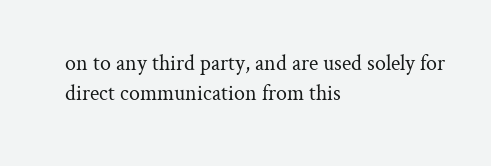on to any third party, and are used solely for direct communication from this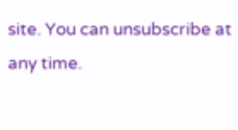site. You can unsubscribe at any time.